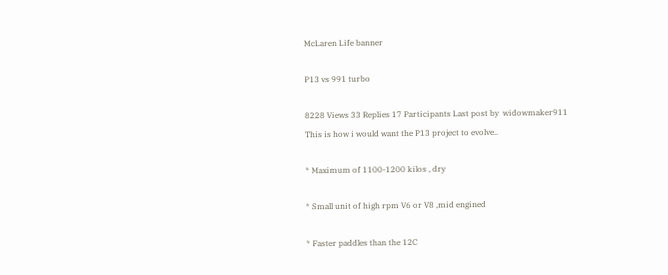McLaren Life banner

P13 vs 991 turbo

8228 Views 33 Replies 17 Participants Last post by  widowmaker911
This is how i would want the P13 project to evolve..

* Maximum of 1100-1200 kilos , dry

* Small unit of high rpm V6 or V8 ,mid engined

* Faster paddles than the 12C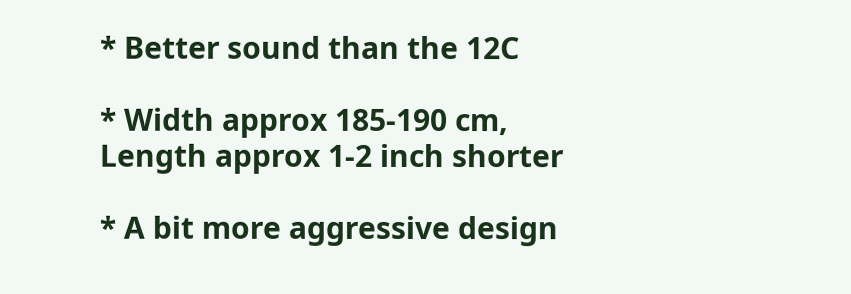* Better sound than the 12C

* Width approx 185-190 cm, Length approx 1-2 inch shorter

* A bit more aggressive design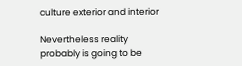culture exterior and interior

Nevertheless reality probably is going to be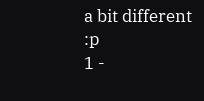a bit different :p
1 -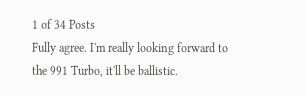1 of 34 Posts
Fully agree. I'm really looking forward to the 991 Turbo, it'll be ballistic.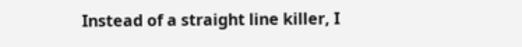Instead of a straight line killer, I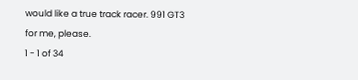would like a true track racer. 991 GT3 for me, please.
1 - 1 of 34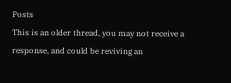Posts
This is an older thread, you may not receive a response, and could be reviving an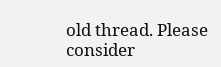old thread. Please consider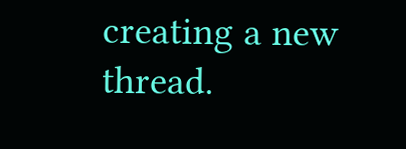creating a new thread.